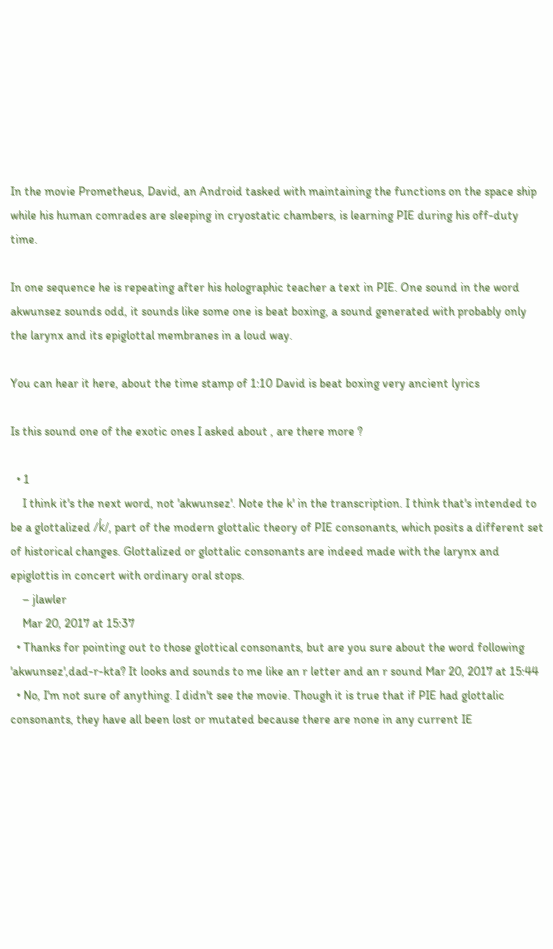In the movie Prometheus, David, an Android tasked with maintaining the functions on the space ship while his human comrades are sleeping in cryostatic chambers, is learning PIE during his off-duty time.

In one sequence he is repeating after his holographic teacher a text in PIE. One sound in the word akwunsez sounds odd, it sounds like some one is beat boxing, a sound generated with probably only the larynx and its epiglottal membranes in a loud way.

You can hear it here, about the time stamp of 1:10 David is beat boxing very ancient lyrics

Is this sound one of the exotic ones I asked about , are there more ?

  • 1
    I think it's the next word, not 'akwunsez'. Note the k' in the transcription. I think that's intended to be a glottalized /k̓/, part of the modern glottalic theory of PIE consonants, which posits a different set of historical changes. Glottalized or glottalic consonants are indeed made with the larynx and epiglottis in concert with ordinary oral stops.
    – jlawler
    Mar 20, 2017 at 15:37
  • Thanks for pointing out to those glottical consonants, but are you sure about the word following 'akwunsez',dad-r-kta? It looks and sounds to me like an r letter and an r sound Mar 20, 2017 at 15:44
  • No, I'm not sure of anything. I didn't see the movie. Though it is true that if PIE had glottalic consonants, they have all been lost or mutated because there are none in any current IE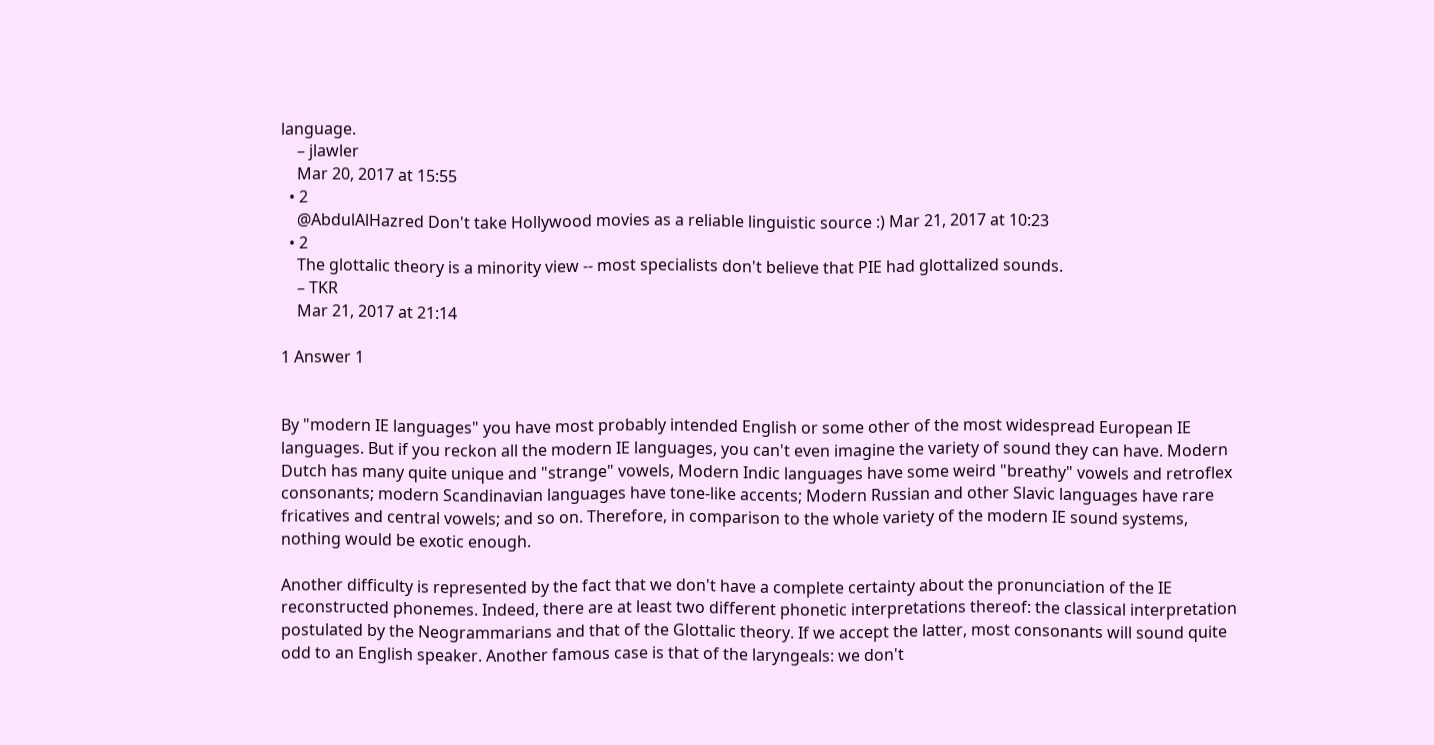language.
    – jlawler
    Mar 20, 2017 at 15:55
  • 2
    @AbdulAlHazred Don't take Hollywood movies as a reliable linguistic source :) Mar 21, 2017 at 10:23
  • 2
    The glottalic theory is a minority view -- most specialists don't believe that PIE had glottalized sounds.
    – TKR
    Mar 21, 2017 at 21:14

1 Answer 1


By "modern IE languages" you have most probably intended English or some other of the most widespread European IE languages. But if you reckon all the modern IE languages, you can't even imagine the variety of sound they can have. Modern Dutch has many quite unique and "strange" vowels, Modern Indic languages have some weird "breathy" vowels and retroflex consonants; modern Scandinavian languages have tone-like accents; Modern Russian and other Slavic languages have rare fricatives and central vowels; and so on. Therefore, in comparison to the whole variety of the modern IE sound systems, nothing would be exotic enough.

Another difficulty is represented by the fact that we don't have a complete certainty about the pronunciation of the IE reconstructed phonemes. Indeed, there are at least two different phonetic interpretations thereof: the classical interpretation postulated by the Neogrammarians and that of the Glottalic theory. If we accept the latter, most consonants will sound quite odd to an English speaker. Another famous case is that of the laryngeals: we don't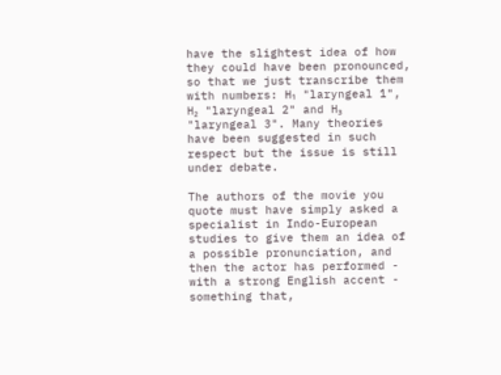have the slightest idea of how they could have been pronounced, so that we just transcribe them with numbers: H₁ "laryngeal 1", H₂ "laryngeal 2" and H₃ "laryngeal 3". Many theories have been suggested in such respect but the issue is still under debate.

The authors of the movie you quote must have simply asked a specialist in Indo-European studies to give them an idea of a possible pronunciation, and then the actor has performed - with a strong English accent - something that,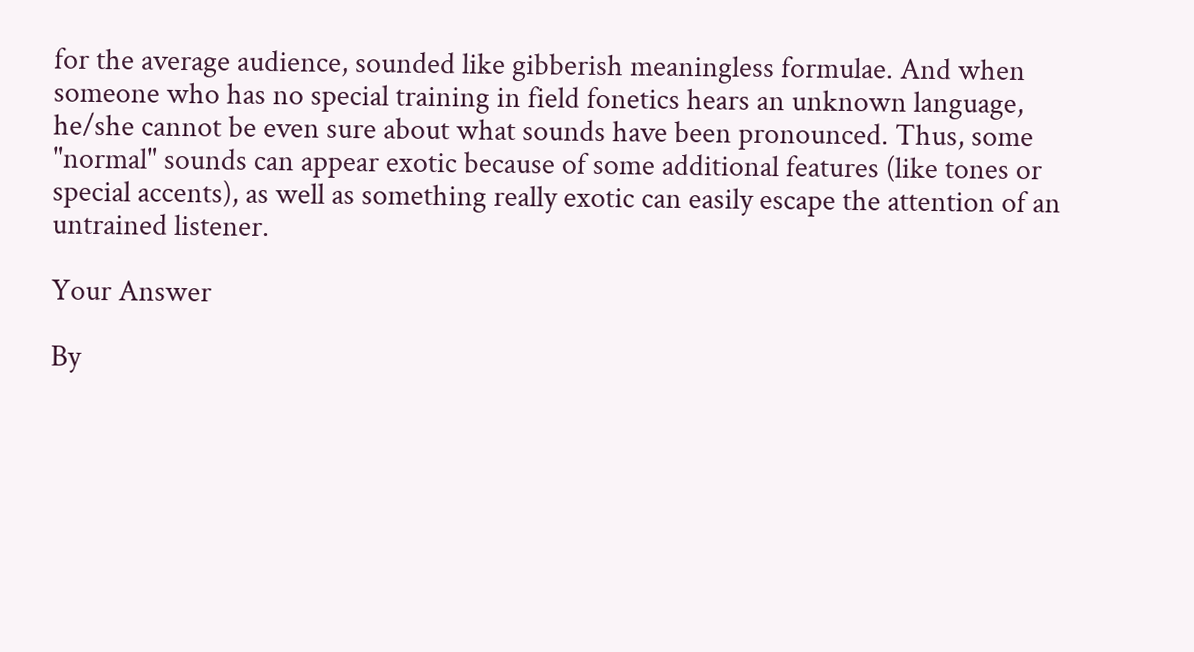for the average audience, sounded like gibberish meaningless formulae. And when someone who has no special training in field fonetics hears an unknown language, he/she cannot be even sure about what sounds have been pronounced. Thus, some "normal" sounds can appear exotic because of some additional features (like tones or special accents), as well as something really exotic can easily escape the attention of an untrained listener.

Your Answer

By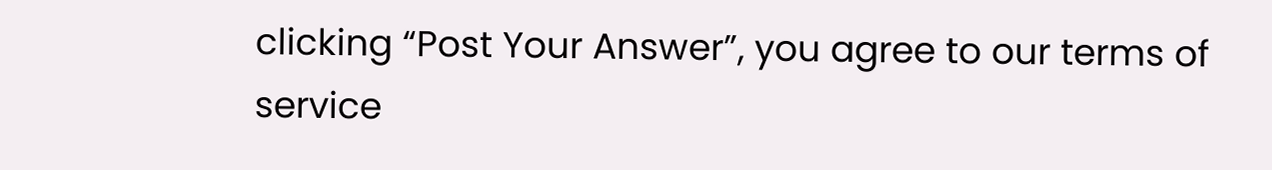clicking “Post Your Answer”, you agree to our terms of service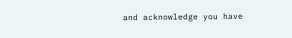and acknowledge you have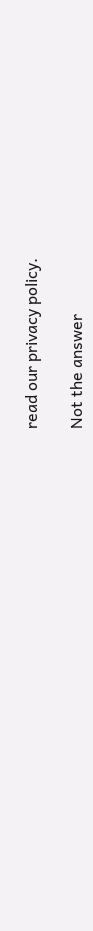read our privacy policy.

Not the answer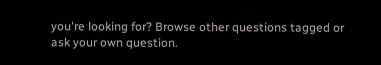you're looking for? Browse other questions tagged or ask your own question.